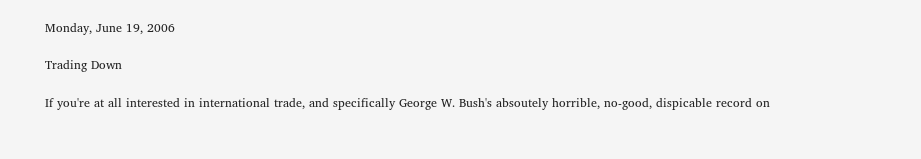Monday, June 19, 2006

Trading Down

If you're at all interested in international trade, and specifically George W. Bush's absoutely horrible, no-good, dispicable record on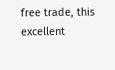free trade, this excellent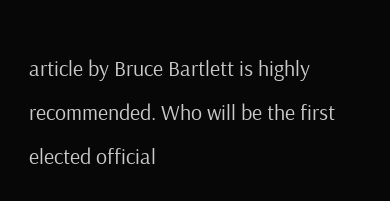article by Bruce Bartlett is highly recommended. Who will be the first elected official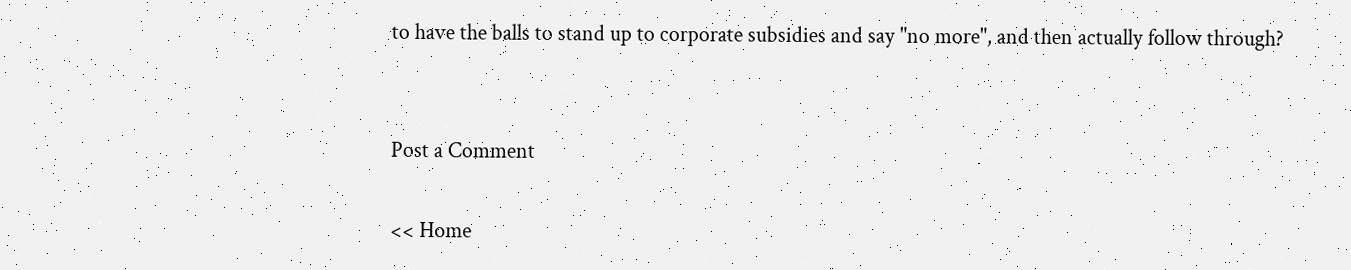to have the balls to stand up to corporate subsidies and say "no more", and then actually follow through?


Post a Comment

<< Home